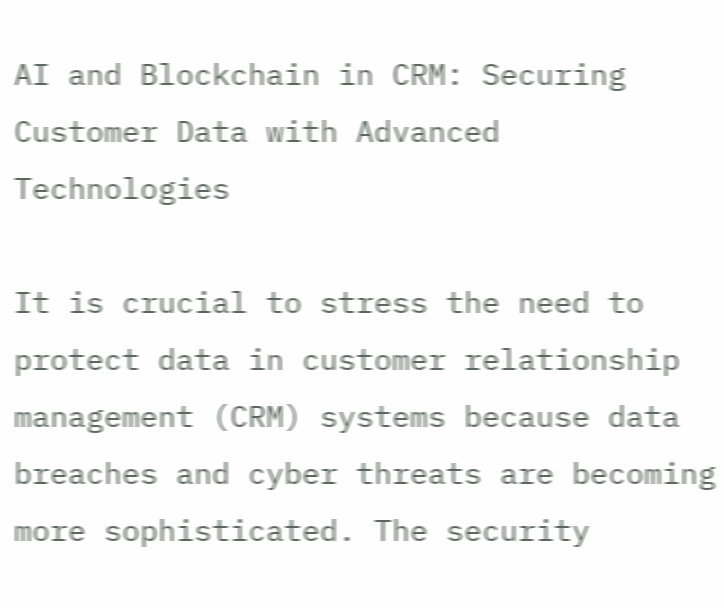AI and Blockchain in CRM: Securing Customer Data with Advanced Technologies

It is crucial to stress the need to protect data in customer relationship management (CRM) systems because data breaches and cyber threats are becoming more sophisticated. The security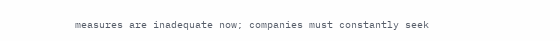measures are inadequate now; companies must constantly seek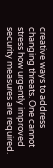creative ways to address changing threats. One cannot stress how urgently improved security measures are required.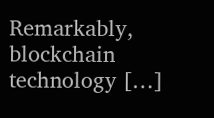Remarkably, blockchain technology […]